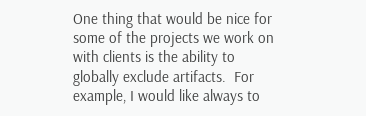One thing that would be nice for some of the projects we work on with clients is the ability to globally exclude artifacts.  For example, I would like always to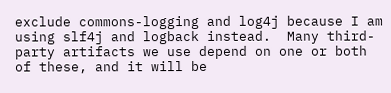exclude commons-logging and log4j because I am using slf4j and logback instead.  Many third-party artifacts we use depend on one or both of these, and it will be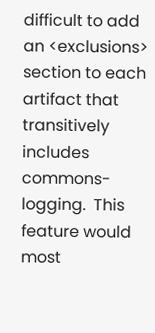difficult to add an <exclusions> section to each artifact that transitively includes commons-logging.  This feature would most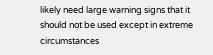likely need large warning signs that it should not be used except in extreme circumstances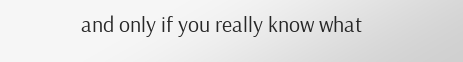and only if you really know what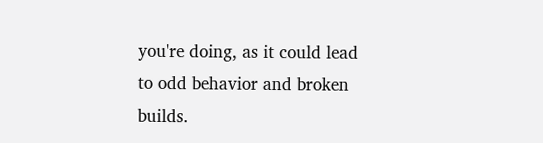you're doing, as it could lead to odd behavior and broken builds.